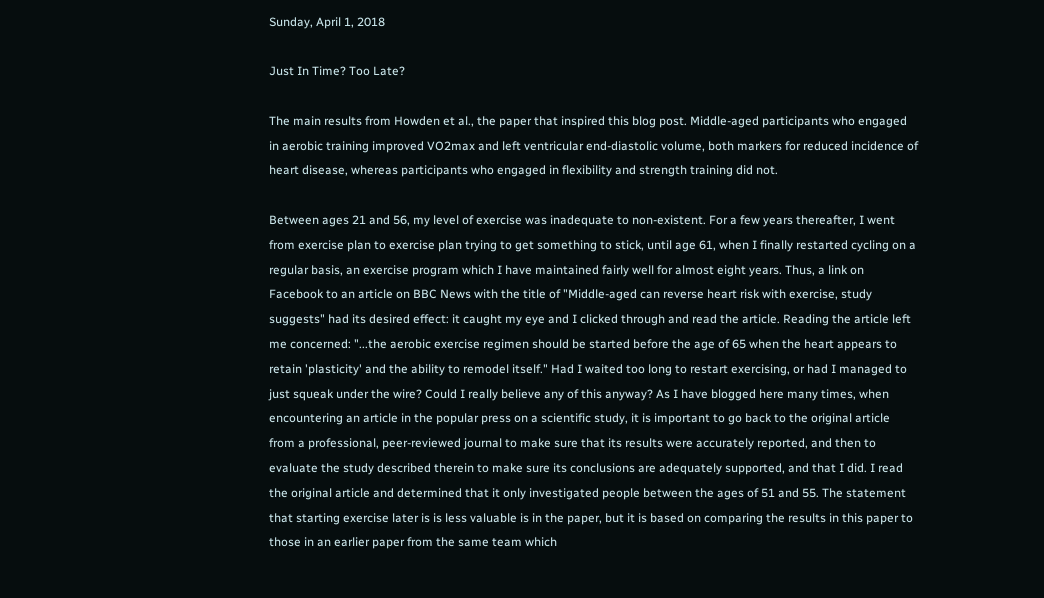Sunday, April 1, 2018

Just In Time? Too Late?

The main results from Howden et al., the paper that inspired this blog post. Middle-aged participants who engaged in aerobic training improved VO2max and left ventricular end-diastolic volume, both markers for reduced incidence of heart disease, whereas participants who engaged in flexibility and strength training did not.

Between ages 21 and 56, my level of exercise was inadequate to non-existent. For a few years thereafter, I went from exercise plan to exercise plan trying to get something to stick, until age 61, when I finally restarted cycling on a regular basis, an exercise program which I have maintained fairly well for almost eight years. Thus, a link on Facebook to an article on BBC News with the title of "Middle-aged can reverse heart risk with exercise, study suggests" had its desired effect: it caught my eye and I clicked through and read the article. Reading the article left me concerned: "...the aerobic exercise regimen should be started before the age of 65 when the heart appears to retain 'plasticity' and the ability to remodel itself." Had I waited too long to restart exercising, or had I managed to just squeak under the wire? Could I really believe any of this anyway? As I have blogged here many times, when encountering an article in the popular press on a scientific study, it is important to go back to the original article from a professional, peer-reviewed journal to make sure that its results were accurately reported, and then to evaluate the study described therein to make sure its conclusions are adequately supported, and that I did. I read the original article and determined that it only investigated people between the ages of 51 and 55. The statement that starting exercise later is is less valuable is in the paper, but it is based on comparing the results in this paper to those in an earlier paper from the same team which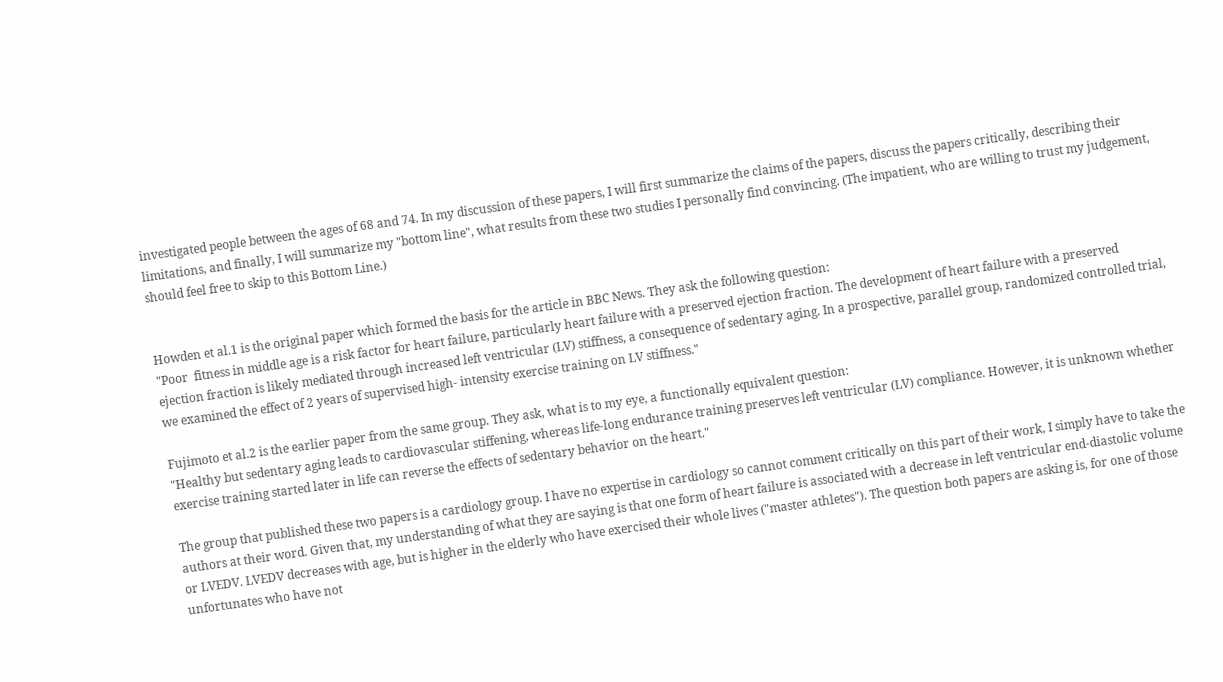investigated people between the ages of 68 and 74. In my discussion of these papers, I will first summarize the claims of the papers, discuss the papers critically, describing their limitations, and finally, I will summarize my "bottom line", what results from these two studies I personally find convincing. (The impatient, who are willing to trust my judgement, should feel free to skip to this Bottom Line.)


Howden et al.1 is the original paper which formed the basis for the article in BBC News. They ask the following question:
"Poor  fitness in middle age is a risk factor for heart failure, particularly heart failure with a preserved ejection fraction. The development of heart failure with a preserved ejection fraction is likely mediated through increased left ventricular (LV) stiffness, a consequence of sedentary aging. In a prospective, parallel group, randomized controlled trial, we examined the effect of 2 years of supervised high- intensity exercise training on LV stiffness."

Fujimoto et al.2 is the earlier paper from the same group. They ask, what is to my eye, a functionally equivalent question:
"Healthy but sedentary aging leads to cardiovascular stiffening, whereas life-long endurance training preserves left ventricular (LV) compliance. However, it is unknown whether exercise training started later in life can reverse the effects of sedentary behavior on the heart."

The group that published these two papers is a cardiology group. I have no expertise in cardiology so cannot comment critically on this part of their work, I simply have to take the authors at their word. Given that, my understanding of what they are saying is that one form of heart failure is associated with a decrease in left ventricular end-diastolic volume or LVEDV. LVEDV decreases with age, but is higher in the elderly who have exercised their whole lives ("master athletes"). The question both papers are asking is, for one of those unfortunates who have not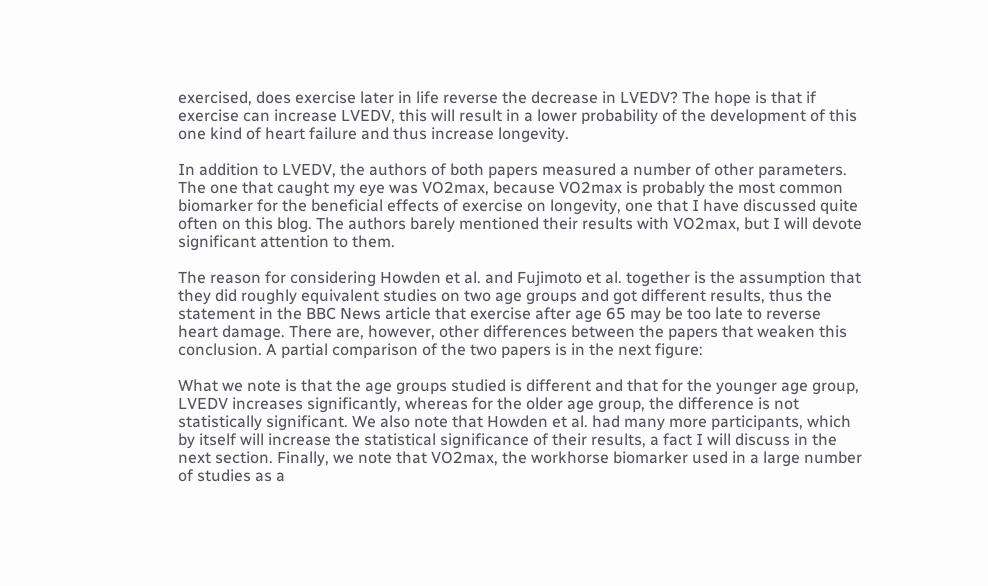exercised, does exercise later in life reverse the decrease in LVEDV? The hope is that if exercise can increase LVEDV, this will result in a lower probability of the development of this one kind of heart failure and thus increase longevity.

In addition to LVEDV, the authors of both papers measured a number of other parameters. The one that caught my eye was VO2max, because VO2max is probably the most common biomarker for the beneficial effects of exercise on longevity, one that I have discussed quite often on this blog. The authors barely mentioned their results with VO2max, but I will devote significant attention to them.

The reason for considering Howden et al. and Fujimoto et al. together is the assumption that they did roughly equivalent studies on two age groups and got different results, thus the statement in the BBC News article that exercise after age 65 may be too late to reverse heart damage. There are, however, other differences between the papers that weaken this conclusion. A partial comparison of the two papers is in the next figure:

What we note is that the age groups studied is different and that for the younger age group, LVEDV increases significantly, whereas for the older age group, the difference is not statistically significant. We also note that Howden et al. had many more participants, which by itself will increase the statistical significance of their results, a fact I will discuss in the next section. Finally, we note that VO2max, the workhorse biomarker used in a large number of studies as a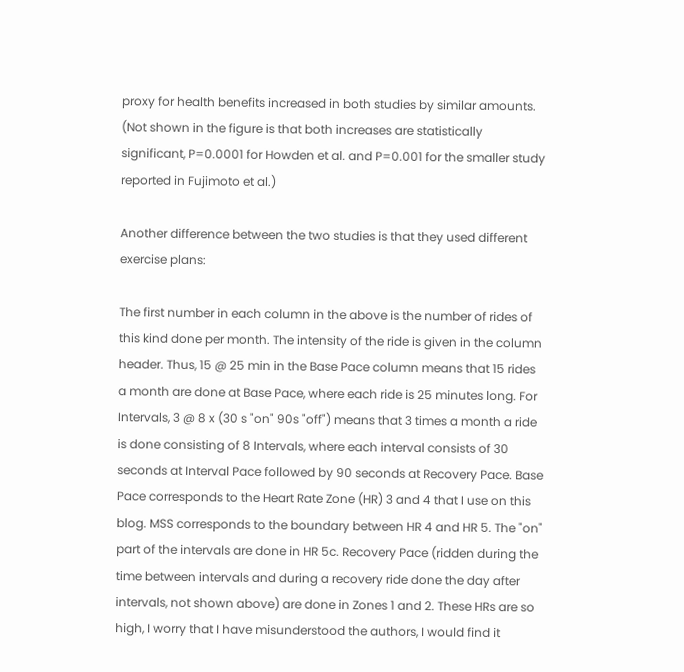proxy for health benefits increased in both studies by similar amounts. (Not shown in the figure is that both increases are statistically significant, P=0.0001 for Howden et al. and P=0.001 for the smaller study reported in Fujimoto et al.)

Another difference between the two studies is that they used different exercise plans:

The first number in each column in the above is the number of rides of this kind done per month. The intensity of the ride is given in the column header. Thus, 15 @ 25 min in the Base Pace column means that 15 rides a month are done at Base Pace, where each ride is 25 minutes long. For Intervals, 3 @ 8 x (30 s "on" 90s "off") means that 3 times a month a ride is done consisting of 8 Intervals, where each interval consists of 30 seconds at Interval Pace followed by 90 seconds at Recovery Pace. Base Pace corresponds to the Heart Rate Zone (HR) 3 and 4 that I use on this blog. MSS corresponds to the boundary between HR 4 and HR 5. The "on" part of the intervals are done in HR 5c. Recovery Pace (ridden during the time between intervals and during a recovery ride done the day after intervals, not shown above) are done in Zones 1 and 2. These HRs are so high, I worry that I have misunderstood the authors, I would find it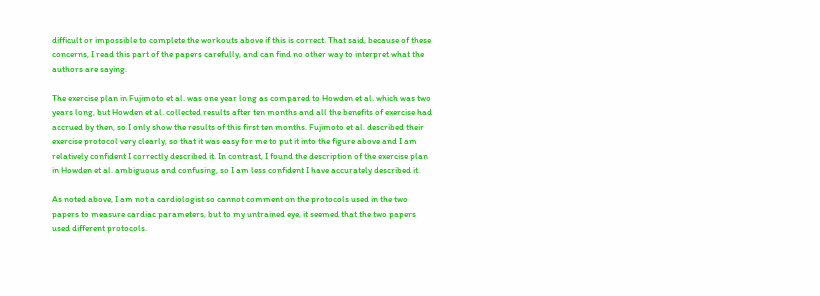difficult or impossible to complete the workouts above if this is correct. That said, because of these concerns, I read this part of the papers carefully, and can find no other way to interpret what the authors are saying.

The exercise plan in Fujimoto et al. was one year long as compared to Howden et al. which was two years long, but Howden et al. collected results after ten months and all the benefits of exercise had accrued by then, so I only show the results of this first ten months. Fujimoto et al. described their exercise protocol very clearly, so that it was easy for me to put it into the figure above and I am relatively confident I correctly described it. In contrast, I found the description of the exercise plan in Howden et al. ambiguous and confusing, so I am less confident I have accurately described it.

As noted above, I am not a cardiologist so cannot comment on the protocols used in the two papers to measure cardiac parameters, but to my untrained eye, it seemed that the two papers used different protocols.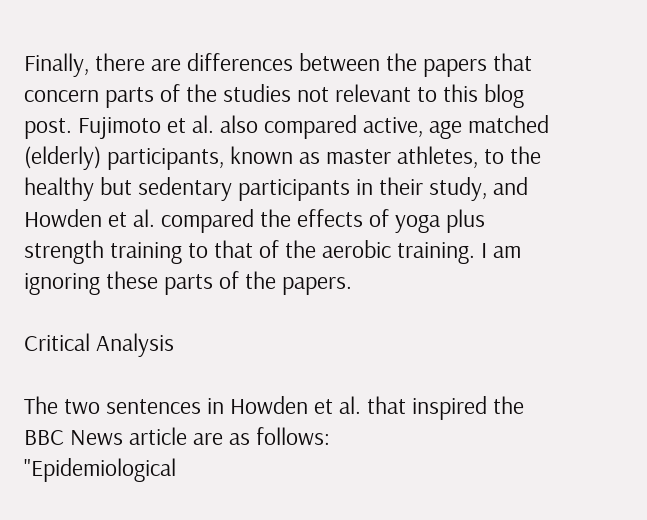Finally, there are differences between the papers that concern parts of the studies not relevant to this blog post. Fujimoto et al. also compared active, age matched (elderly) participants, known as master athletes, to the healthy but sedentary participants in their study, and Howden et al. compared the effects of yoga plus strength training to that of the aerobic training. I am  ignoring these parts of the papers.

Critical Analysis

The two sentences in Howden et al. that inspired the BBC News article are as follows:
"Epidemiological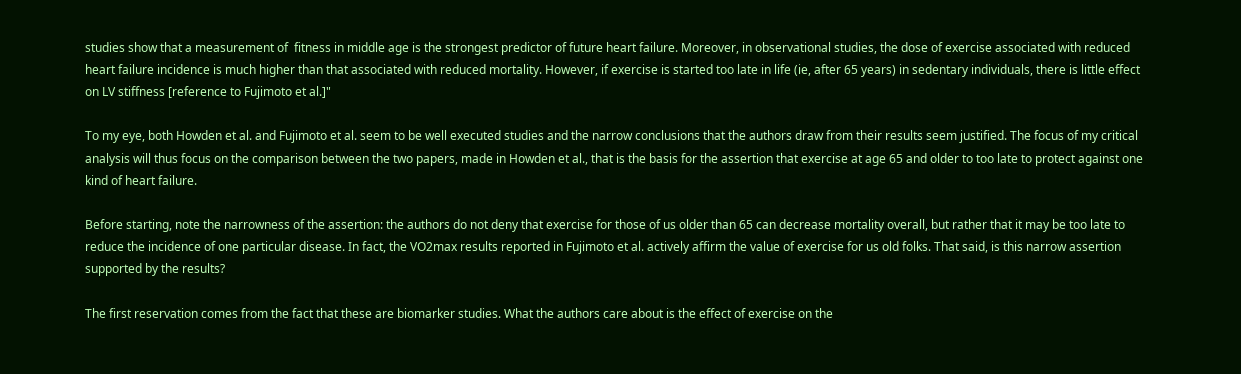studies show that a measurement of  fitness in middle age is the strongest predictor of future heart failure. Moreover, in observational studies, the dose of exercise associated with reduced heart failure incidence is much higher than that associated with reduced mortality. However, if exercise is started too late in life (ie, after 65 years) in sedentary individuals, there is little effect on LV stiffness [reference to Fujimoto et al.]"

To my eye, both Howden et al. and Fujimoto et al. seem to be well executed studies and the narrow conclusions that the authors draw from their results seem justified. The focus of my critical analysis will thus focus on the comparison between the two papers, made in Howden et al., that is the basis for the assertion that exercise at age 65 and older to too late to protect against one kind of heart failure.

Before starting, note the narrowness of the assertion: the authors do not deny that exercise for those of us older than 65 can decrease mortality overall, but rather that it may be too late to reduce the incidence of one particular disease. In fact, the VO2max results reported in Fujimoto et al. actively affirm the value of exercise for us old folks. That said, is this narrow assertion supported by the results?

The first reservation comes from the fact that these are biomarker studies. What the authors care about is the effect of exercise on the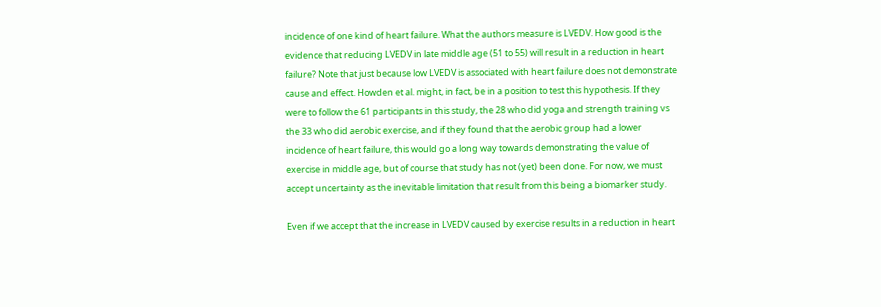incidence of one kind of heart failure. What the authors measure is LVEDV. How good is the evidence that reducing LVEDV in late middle age (51 to 55) will result in a reduction in heart failure? Note that just because low LVEDV is associated with heart failure does not demonstrate cause and effect. Howden et al. might, in fact, be in a position to test this hypothesis. If they were to follow the 61 participants in this study, the 28 who did yoga and strength training vs the 33 who did aerobic exercise, and if they found that the aerobic group had a lower incidence of heart failure, this would go a long way towards demonstrating the value of exercise in middle age, but of course that study has not (yet) been done. For now, we must accept uncertainty as the inevitable limitation that result from this being a biomarker study.

Even if we accept that the increase in LVEDV caused by exercise results in a reduction in heart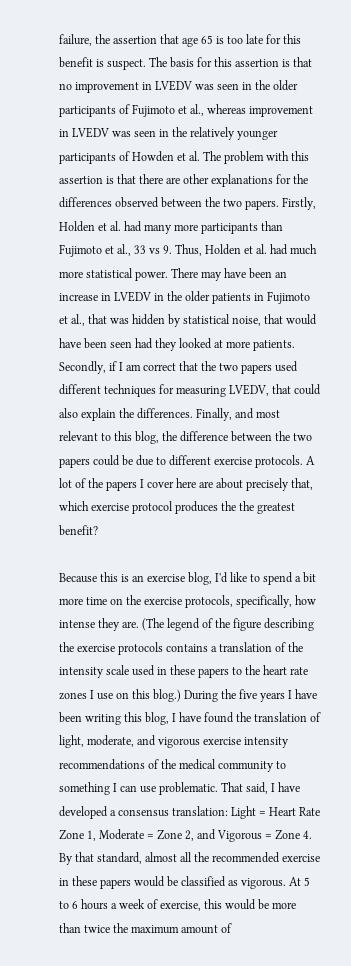failure, the assertion that age 65 is too late for this benefit is suspect. The basis for this assertion is that no improvement in LVEDV was seen in the older participants of Fujimoto et al., whereas improvement in LVEDV was seen in the relatively younger participants of Howden et al. The problem with this assertion is that there are other explanations for the differences observed between the two papers. Firstly, Holden et al. had many more participants than Fujimoto et al., 33 vs 9. Thus, Holden et al. had much more statistical power. There may have been an increase in LVEDV in the older patients in Fujimoto et al., that was hidden by statistical noise, that would have been seen had they looked at more patients. Secondly, if I am correct that the two papers used different techniques for measuring LVEDV, that could also explain the differences. Finally, and most relevant to this blog, the difference between the two papers could be due to different exercise protocols. A lot of the papers I cover here are about precisely that, which exercise protocol produces the the greatest benefit?

Because this is an exercise blog, I'd like to spend a bit more time on the exercise protocols, specifically, how intense they are. (The legend of the figure describing the exercise protocols contains a translation of the intensity scale used in these papers to the heart rate zones I use on this blog.) During the five years I have been writing this blog, I have found the translation of light, moderate, and vigorous exercise intensity recommendations of the medical community to something I can use problematic. That said, I have developed a consensus translation: Light = Heart Rate Zone 1, Moderate = Zone 2, and Vigorous = Zone 4. By that standard, almost all the recommended exercise in these papers would be classified as vigorous. At 5 to 6 hours a week of exercise, this would be more than twice the maximum amount of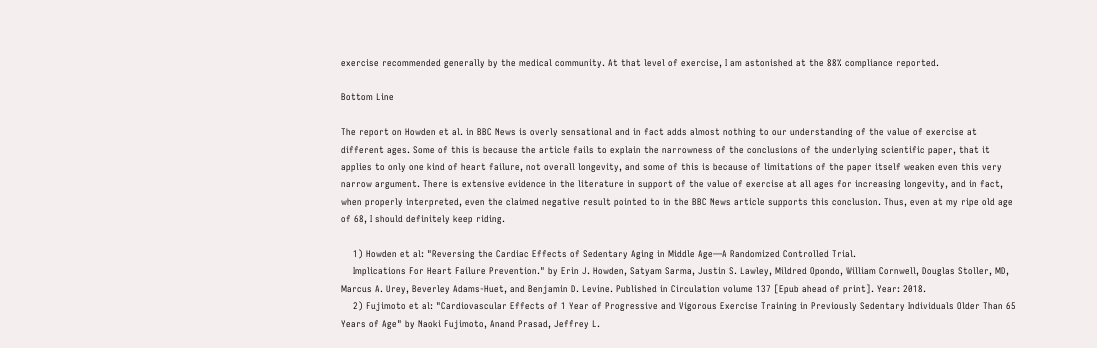exercise recommended generally by the medical community. At that level of exercise, I am astonished at the 88% compliance reported.

Bottom Line

The report on Howden et al. in BBC News is overly sensational and in fact adds almost nothing to our understanding of the value of exercise at different ages. Some of this is because the article fails to explain the narrowness of the conclusions of the underlying scientific paper, that it applies to only one kind of heart failure, not overall longevity, and some of this is because of limitations of the paper itself weaken even this very narrow argument. There is extensive evidence in the literature in support of the value of exercise at all ages for increasing longevity, and in fact, when properly interpreted, even the claimed negative result pointed to in the BBC News article supports this conclusion. Thus, even at my ripe old age of 68, I should definitely keep riding.

    1) Howden et al: "Reversing the Cardiac Effects of Sedentary Aging in Middle Age—A Randomized Controlled Trial.
    Implications For Heart Failure Prevention." by Erin J. Howden, Satyam Sarma, Justin S. Lawley, Mildred Opondo, William Cornwell, Douglas Stoller, MD, Marcus A. Urey, Beverley Adams-Huet, and Benjamin D. Levine. Published in Circulation volume 137 [Epub ahead of print]. Year: 2018.
    2) Fujimoto et al: "Cardiovascular Effects of 1 Year of Progressive and Vigorous Exercise Training in Previously Sedentary Individuals Older Than 65 Years of Age" by Naoki Fujimoto, Anand Prasad, Jeffrey L.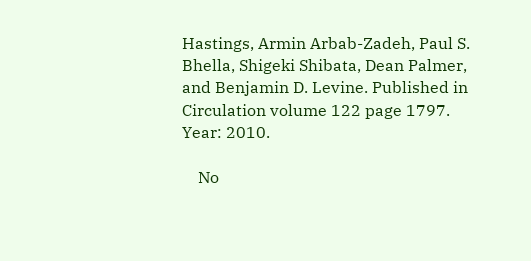Hastings, Armin Arbab-Zadeh, Paul S. Bhella, Shigeki Shibata, Dean Palmer, and Benjamin D. Levine. Published in Circulation volume 122 page 1797. Year: 2010.

    No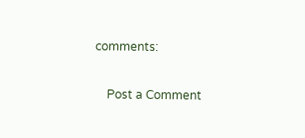comments:

    Post a Comment